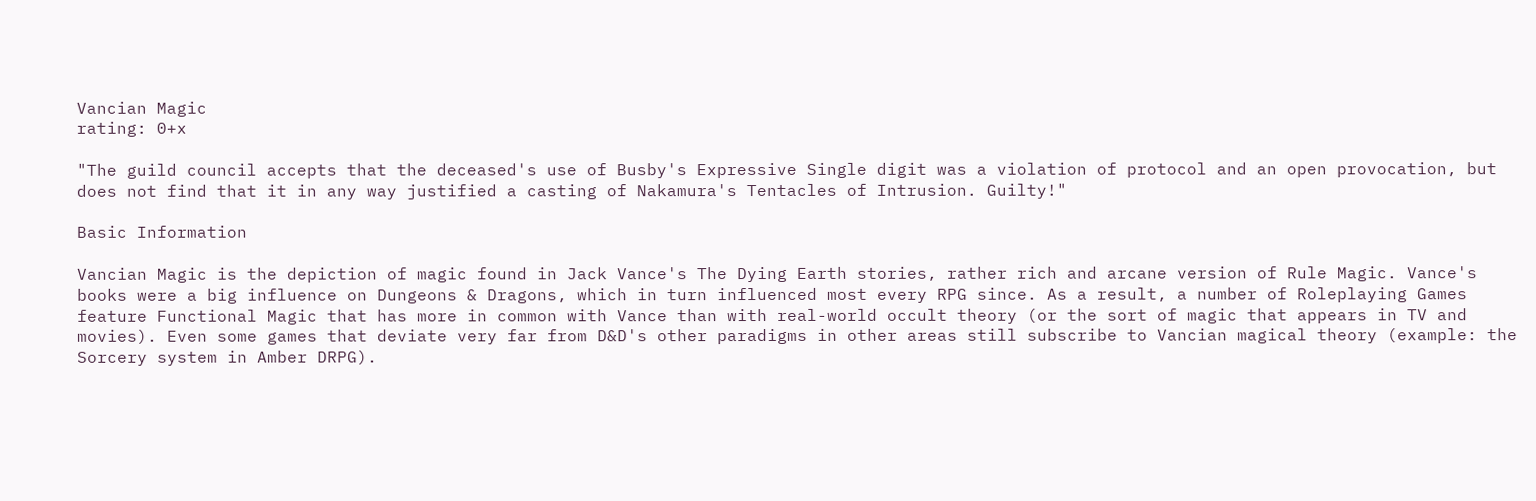Vancian Magic
rating: 0+x

"The guild council accepts that the deceased's use of Busby's Expressive Single digit was a violation of protocol and an open provocation, but does not find that it in any way justified a casting of Nakamura's Tentacles of Intrusion. Guilty!"

Basic Information

Vancian Magic is the depiction of magic found in Jack Vance's The Dying Earth stories, rather rich and arcane version of Rule Magic. Vance's books were a big influence on Dungeons & Dragons, which in turn influenced most every RPG since. As a result, a number of Roleplaying Games feature Functional Magic that has more in common with Vance than with real-world occult theory (or the sort of magic that appears in TV and movies). Even some games that deviate very far from D&D's other paradigms in other areas still subscribe to Vancian magical theory (example: the Sorcery system in Amber DRPG).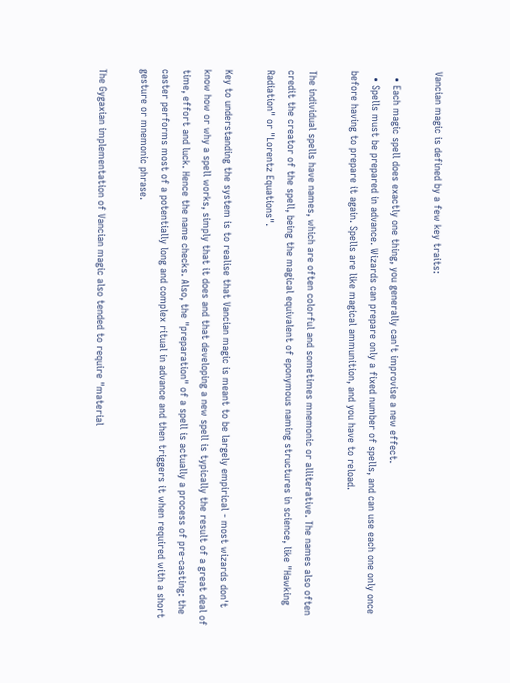Vancian magic is defined by a few key traits:

  • Each magic spell does exactly one thing, you generally can't improvise a new effect.
  • Spells must be prepared in advance. Wizards can prepare only a fixed number of spells, and can use each one only once before having to prepare it again. Spells are like magical ammunition, and you have to reload.

The individual spells have names, which are often colorful and sometimes mnemonic or alliterative. The names also often credit the creator of the spell, being the magical equivalent of eponymous naming structures in science, like "Hawking Radiation" or "Lorentz Equations".

Key to understanding the system is to realise that Vancian magic is meant to be largely empirical - most wizards don't know how or why a spell works, simply that it does and that developing a new spell is typically the result of a great deal of time, effort and luck. Hence the name checks. Also, the "preparation" of a spell is actually a process of pre-casting: the caster performs most of a potentially long and complex ritual in advance and then triggers it when required with a short gesture or mnemonic phrase.

The Gygaxian implementation of Vancian magic also tended to require "material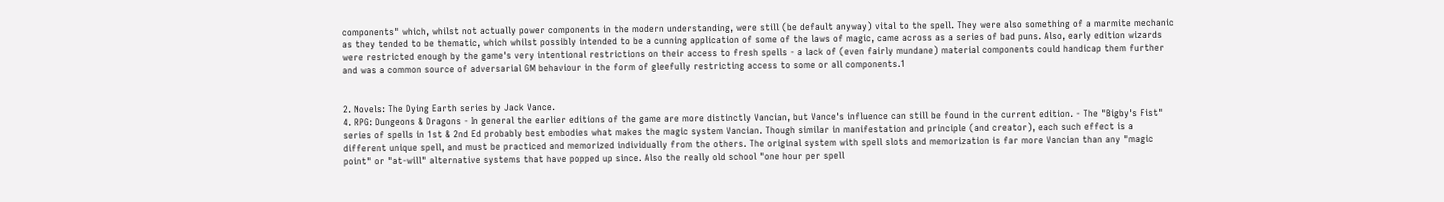components" which, whilst not actually power components in the modern understanding, were still (be default anyway) vital to the spell. They were also something of a marmite mechanic as they tended to be thematic, which whilst possibly intended to be a cunning application of some of the laws of magic, came across as a series of bad puns. Also, early edition wizards were restricted enough by the game's very intentional restrictions on their access to fresh spells - a lack of (even fairly mundane) material components could handicap them further and was a common source of adversarial GM behaviour in the form of gleefully restricting access to some or all components.1


2. Novels: The Dying Earth series by Jack Vance.
4. RPG: Dungeons & Dragons - In general the earlier editions of the game are more distinctly Vancian, but Vance's influence can still be found in the current edition. - The "Bigby's Fist" series of spells in 1st & 2nd Ed probably best embodies what makes the magic system Vancian. Though similar in manifestation and principle (and creator), each such effect is a different unique spell, and must be practiced and memorized individually from the others. The original system with spell slots and memorization is far more Vancian than any "magic point" or "at-will" alternative systems that have popped up since. Also the really old school "one hour per spell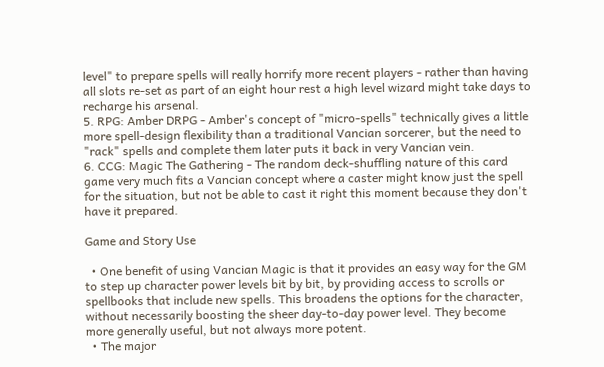level" to prepare spells will really horrify more recent players - rather than having all slots re-set as part of an eight hour rest a high level wizard might take days to recharge his arsenal.
5. RPG: Amber DRPG - Amber's concept of "micro-spells" technically gives a little more spell-design flexibility than a traditional Vancian sorcerer, but the need to "rack" spells and complete them later puts it back in very Vancian vein.
6. CCG: Magic The Gathering - The random deck-shuffling nature of this card game very much fits a Vancian concept where a caster might know just the spell for the situation, but not be able to cast it right this moment because they don't have it prepared.

Game and Story Use

  • One benefit of using Vancian Magic is that it provides an easy way for the GM to step up character power levels bit by bit, by providing access to scrolls or spellbooks that include new spells. This broadens the options for the character, without necessarily boosting the sheer day-to-day power level. They become more generally useful, but not always more potent.
  • The major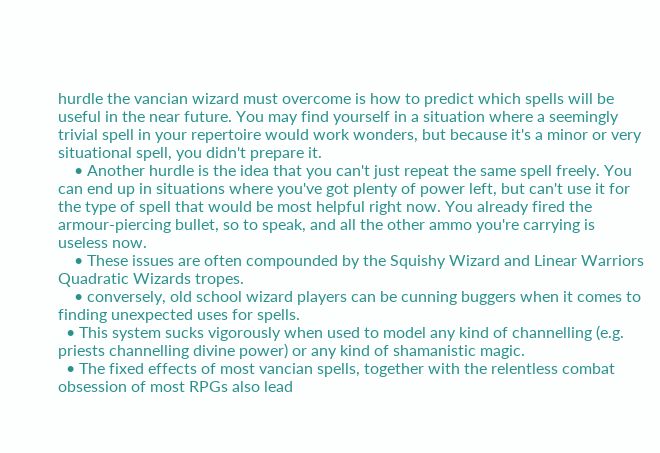hurdle the vancian wizard must overcome is how to predict which spells will be useful in the near future. You may find yourself in a situation where a seemingly trivial spell in your repertoire would work wonders, but because it's a minor or very situational spell, you didn't prepare it.
    • Another hurdle is the idea that you can't just repeat the same spell freely. You can end up in situations where you've got plenty of power left, but can't use it for the type of spell that would be most helpful right now. You already fired the armour-piercing bullet, so to speak, and all the other ammo you're carrying is useless now.
    • These issues are often compounded by the Squishy Wizard and Linear Warriors Quadratic Wizards tropes.
    • conversely, old school wizard players can be cunning buggers when it comes to finding unexpected uses for spells.
  • This system sucks vigorously when used to model any kind of channelling (e.g. priests channelling divine power) or any kind of shamanistic magic.
  • The fixed effects of most vancian spells, together with the relentless combat obsession of most RPGs also lead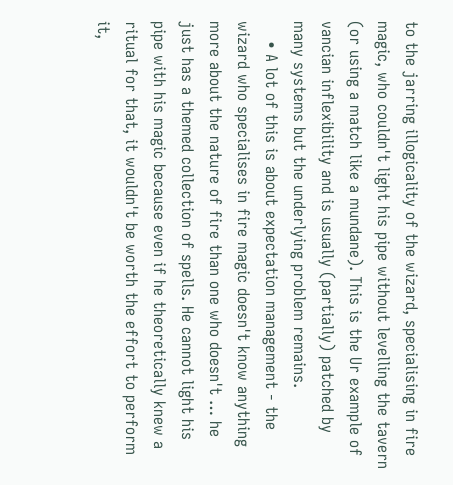to the jarring illogicality of the wizard, specialising in fire magic, who couldn't light his pipe without levelling the tavern (or using a match like a mundane). This is the Ur example of vancian inflexibility and is usually (partially) patched by many systems but the underlying problem remains.
    • A lot of this is about expectation management - the wizard who specialises in fire magic doesn't know anything more about the nature of fire than one who doesn't … he just has a themed collection of spells. He cannot light his pipe with his magic because even if he theoretically knew a ritual for that, it wouldn't be worth the effort to perform it,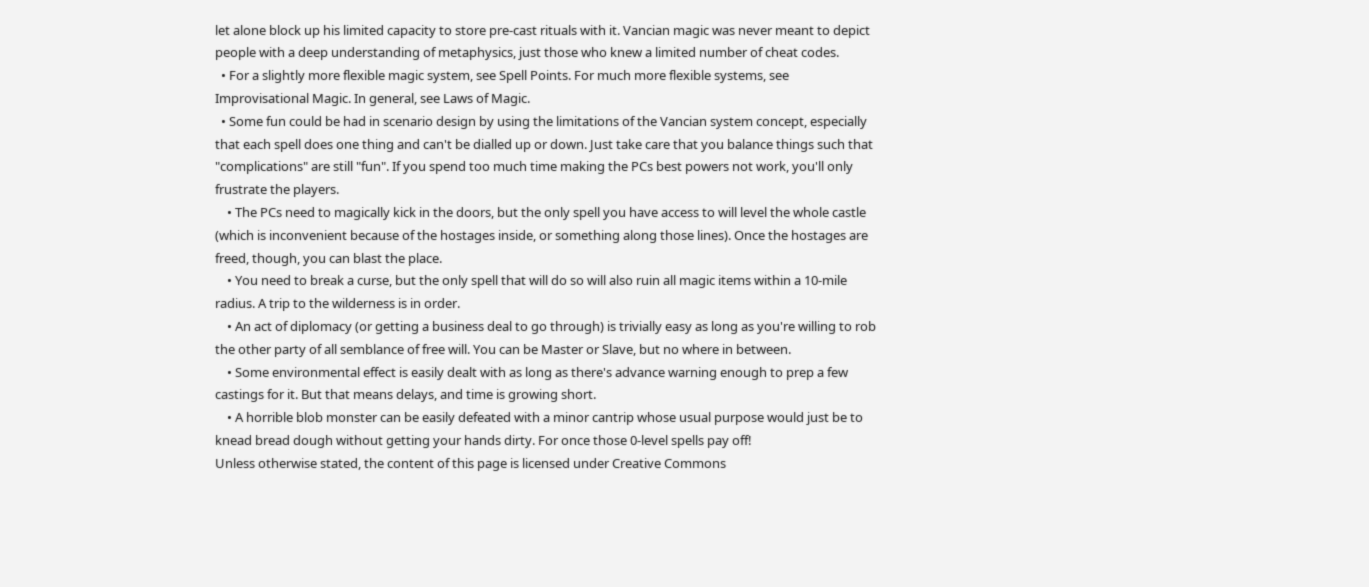let alone block up his limited capacity to store pre-cast rituals with it. Vancian magic was never meant to depict people with a deep understanding of metaphysics, just those who knew a limited number of cheat codes.
  • For a slightly more flexible magic system, see Spell Points. For much more flexible systems, see Improvisational Magic. In general, see Laws of Magic.
  • Some fun could be had in scenario design by using the limitations of the Vancian system concept, especially that each spell does one thing and can't be dialled up or down. Just take care that you balance things such that "complications" are still "fun". If you spend too much time making the PCs best powers not work, you'll only frustrate the players.
    • The PCs need to magically kick in the doors, but the only spell you have access to will level the whole castle (which is inconvenient because of the hostages inside, or something along those lines). Once the hostages are freed, though, you can blast the place.
    • You need to break a curse, but the only spell that will do so will also ruin all magic items within a 10-mile radius. A trip to the wilderness is in order.
    • An act of diplomacy (or getting a business deal to go through) is trivially easy as long as you're willing to rob the other party of all semblance of free will. You can be Master or Slave, but no where in between.
    • Some environmental effect is easily dealt with as long as there's advance warning enough to prep a few castings for it. But that means delays, and time is growing short.
    • A horrible blob monster can be easily defeated with a minor cantrip whose usual purpose would just be to knead bread dough without getting your hands dirty. For once those 0-level spells pay off!
Unless otherwise stated, the content of this page is licensed under Creative Commons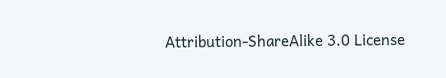Attribution-ShareAlike 3.0 License